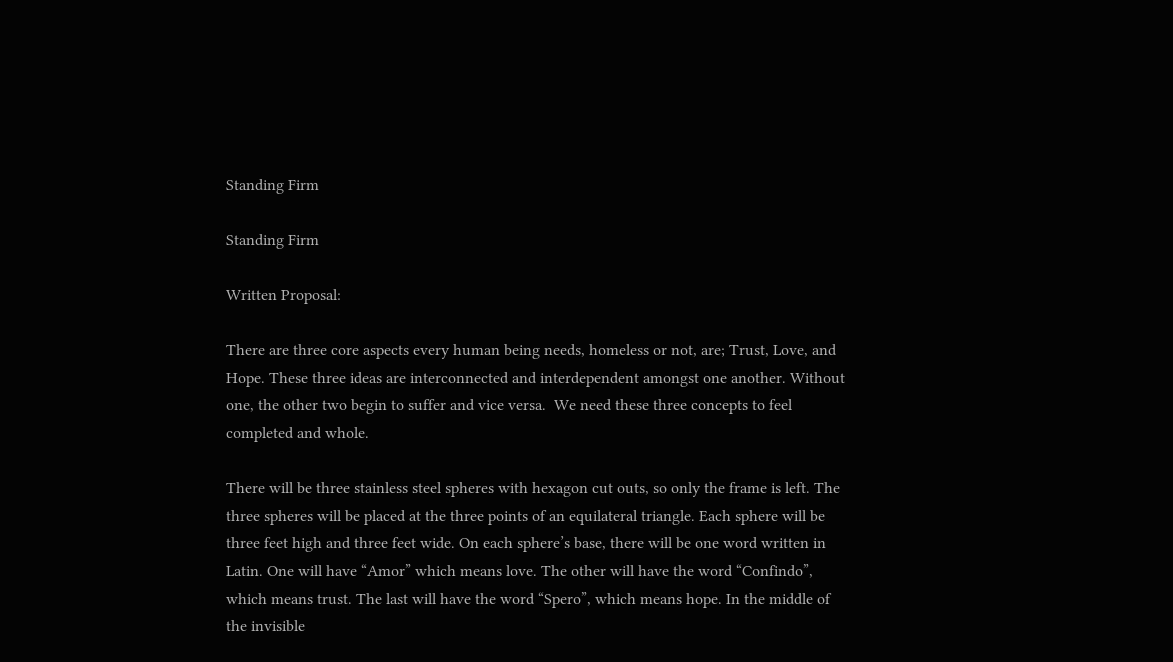Standing Firm

Standing Firm

Written Proposal:

There are three core aspects every human being needs, homeless or not, are; Trust, Love, and Hope. These three ideas are interconnected and interdependent amongst one another. Without one, the other two begin to suffer and vice versa.  We need these three concepts to feel completed and whole.

There will be three stainless steel spheres with hexagon cut outs, so only the frame is left. The three spheres will be placed at the three points of an equilateral triangle. Each sphere will be three feet high and three feet wide. On each sphere’s base, there will be one word written in Latin. One will have “Amor” which means love. The other will have the word “Confindo”, which means trust. The last will have the word “Spero”, which means hope. In the middle of the invisible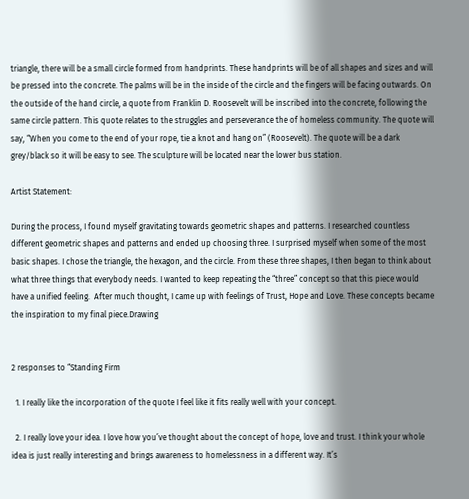triangle, there will be a small circle formed from handprints. These handprints will be of all shapes and sizes and will be pressed into the concrete. The palms will be in the inside of the circle and the fingers will be facing outwards. On the outside of the hand circle, a quote from Franklin D. Roosevelt will be inscribed into the concrete, following the same circle pattern. This quote relates to the struggles and perseverance the of homeless community. The quote will say, “When you come to the end of your rope, tie a knot and hang on” (Roosevelt). The quote will be a dark grey/black so it will be easy to see. The sculpture will be located near the lower bus station.

Artist Statement:

During the process, I found myself gravitating towards geometric shapes and patterns. I researched countless different geometric shapes and patterns and ended up choosing three. I surprised myself when some of the most basic shapes. I chose the triangle, the hexagon, and the circle. From these three shapes, I then began to think about what three things that everybody needs. I wanted to keep repeating the “three” concept so that this piece would have a unified feeling.  After much thought, I came up with feelings of Trust, Hope and Love. These concepts became the inspiration to my final piece.Drawing


2 responses to “Standing Firm

  1. I really like the incorporation of the quote I feel like it fits really well with your concept.

  2. I really love your idea. I love how you’ve thought about the concept of hope, love and trust. I think your whole idea is just really interesting and brings awareness to homelessness in a different way. It’s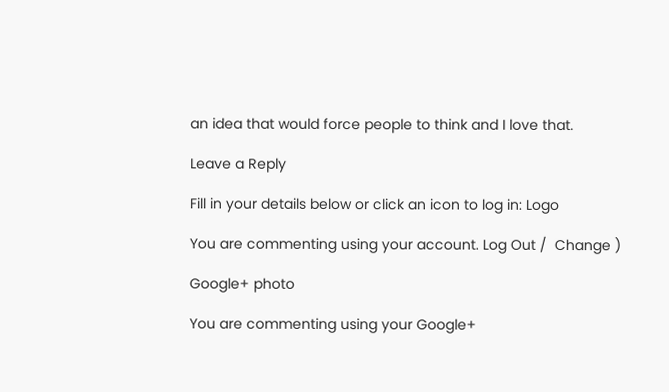an idea that would force people to think and I love that.

Leave a Reply

Fill in your details below or click an icon to log in: Logo

You are commenting using your account. Log Out /  Change )

Google+ photo

You are commenting using your Google+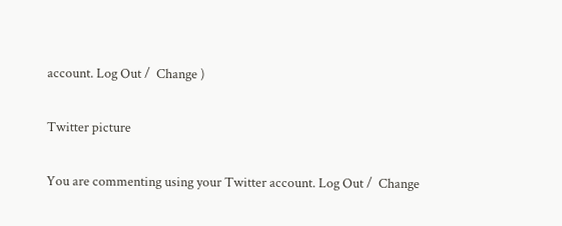account. Log Out /  Change )

Twitter picture

You are commenting using your Twitter account. Log Out /  Change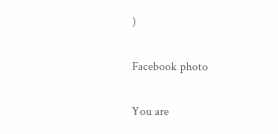)

Facebook photo

You are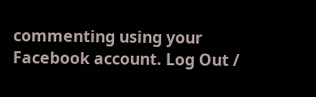commenting using your Facebook account. Log Out /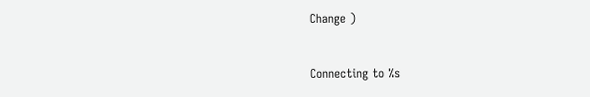Change )


Connecting to %s